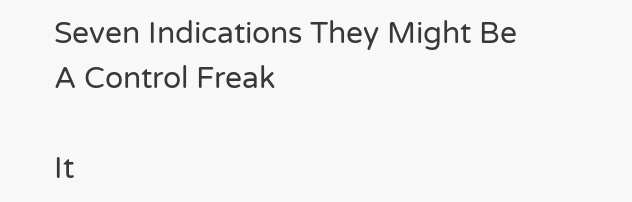Seven Indications They Might Be A Control Freak

It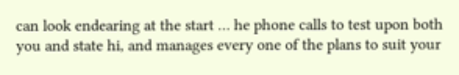can look endearing at the start … he phone calls to test upon both you and state hi, and manages every one of the plans to suit your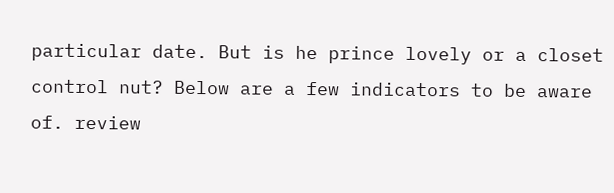particular date. But is he prince lovely or a closet control nut? Below are a few indicators to be aware of. review